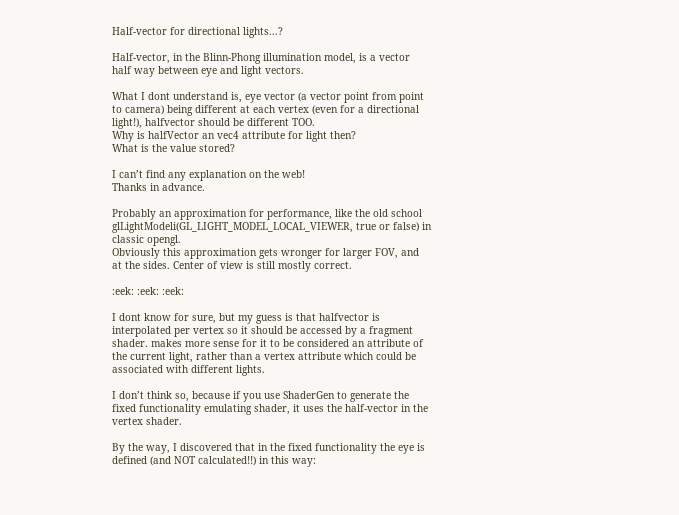Half-vector for directional lights...?

Half-vector, in the Blinn-Phong illumination model, is a vector half way between eye and light vectors.

What I dont understand is, eye vector (a vector point from point to camera) being different at each vertex (even for a directional light!), halfvector should be different TOO.
Why is halfVector an vec4 attribute for light then?
What is the value stored?

I can’t find any explanation on the web!
Thanks in advance.

Probably an approximation for performance, like the old school glLightModeli(GL_LIGHT_MODEL_LOCAL_VIEWER, true or false) in classic opengl.
Obviously this approximation gets wronger for larger FOV, and at the sides. Center of view is still mostly correct.

:eek: :eek: :eek:

I dont know for sure, but my guess is that halfvector is interpolated per vertex so it should be accessed by a fragment shader. makes more sense for it to be considered an attribute of the current light, rather than a vertex attribute which could be associated with different lights.

I don’t think so, because if you use ShaderGen to generate the fixed functionality emulating shader, it uses the half-vector in the vertex shader.

By the way, I discovered that in the fixed functionality the eye is defined (and NOT calculated!!) in this way: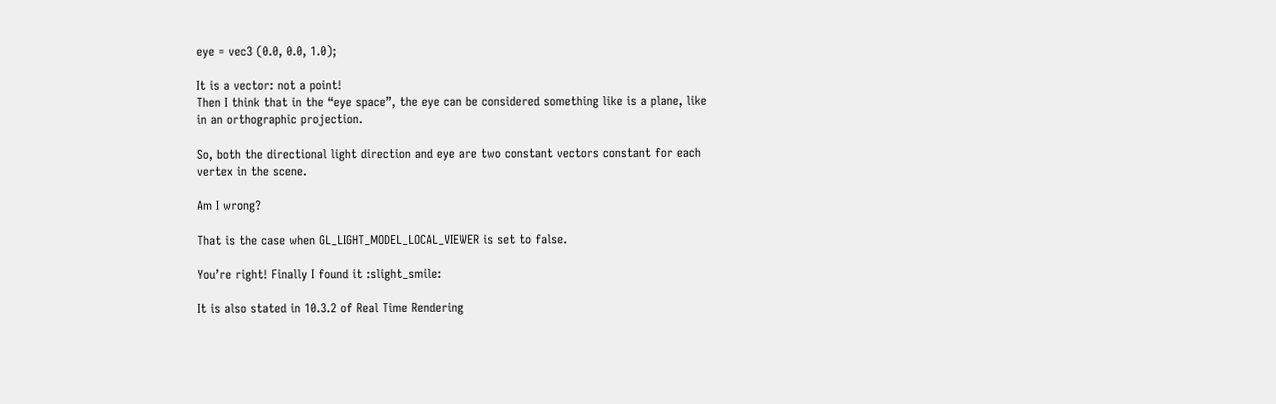eye = vec3 (0.0, 0.0, 1.0);

It is a vector: not a point!
Then I think that in the “eye space”, the eye can be considered something like is a plane, like in an orthographic projection.

So, both the directional light direction and eye are two constant vectors constant for each vertex in the scene.

Am I wrong?

That is the case when GL_LIGHT_MODEL_LOCAL_VIEWER is set to false.

You’re right! Finally I found it :slight_smile:

It is also stated in 10.3.2 of Real Time Rendering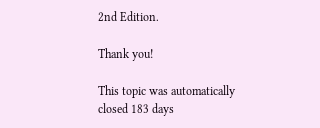2nd Edition.

Thank you!

This topic was automatically closed 183 days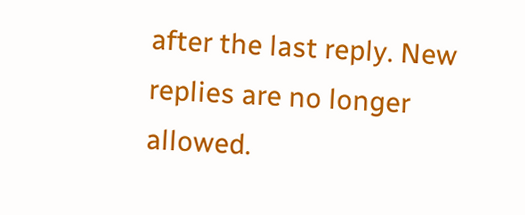after the last reply. New replies are no longer allowed.